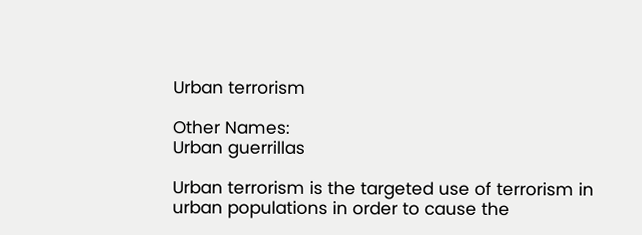Urban terrorism

Other Names:
Urban guerrillas

Urban terrorism is the targeted use of terrorism in urban populations in order to cause the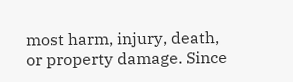most harm, injury, death, or property damage. Since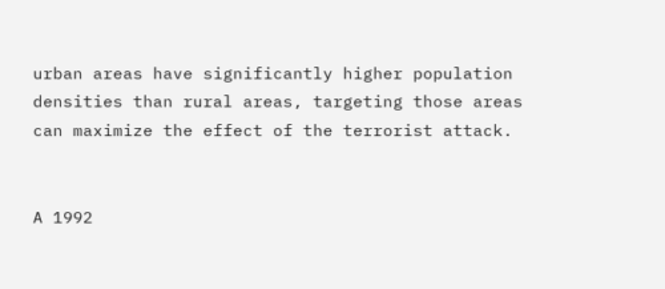urban areas have significantly higher population densities than rural areas, targeting those areas can maximize the effect of the terrorist attack.


A 1992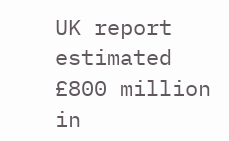UK report estimated £800 million in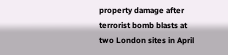property damage after terrorist bomb blasts at two London sites in April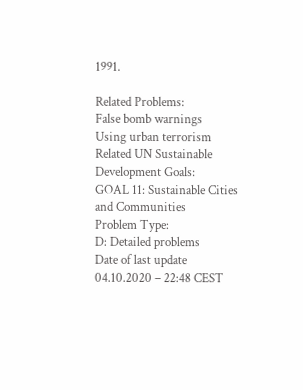1991.

Related Problems:
False bomb warnings
Using urban terrorism
Related UN Sustainable Development Goals:
GOAL 11: Sustainable Cities and Communities
Problem Type:
D: Detailed problems
Date of last update
04.10.2020 – 22:48 CEST